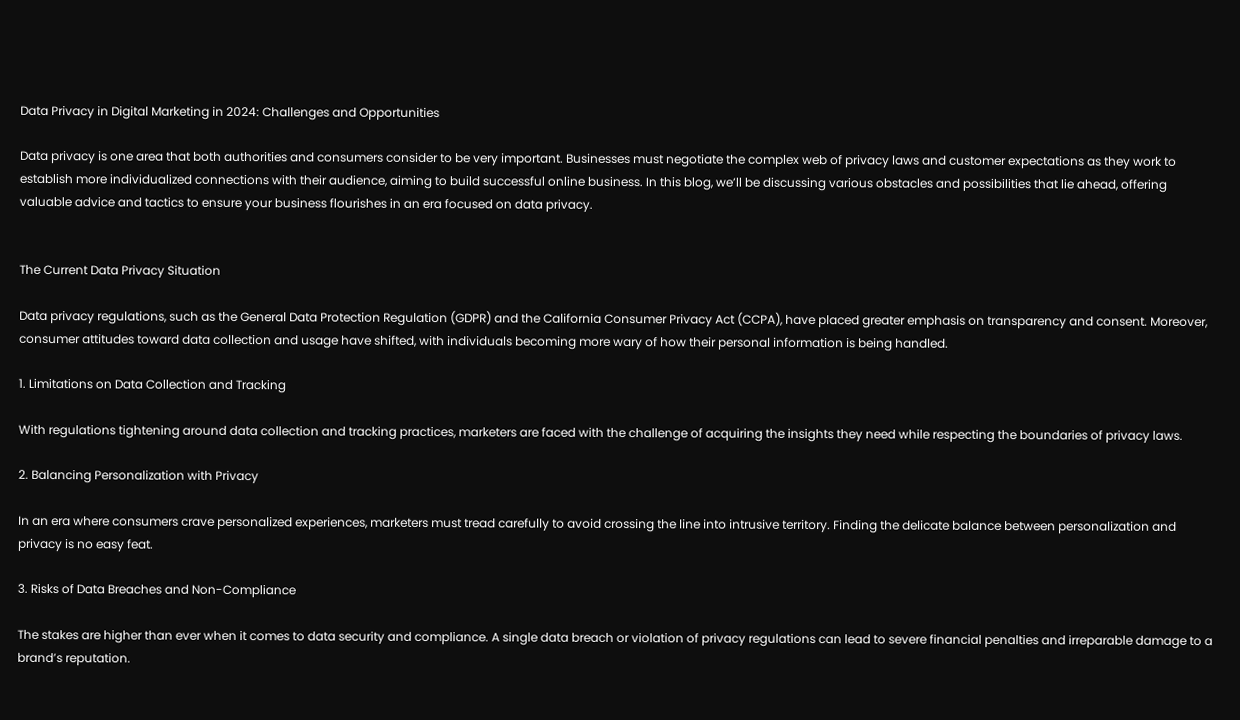Data Privacy in Digital Marketing in 2024: Challenges and Opportunities

Data privacy is one area that both authorities and consumers consider to be very important. Businesses must negotiate the complex web of privacy laws and customer expectations as they work to establish more individualized connections with their audience, aiming to build successful online business. In this blog, we’ll be discussing various obstacles and possibilities that lie ahead, offering valuable advice and tactics to ensure your business flourishes in an era focused on data privacy.


The Current Data Privacy Situation

Data privacy regulations, such as the General Data Protection Regulation (GDPR) and the California Consumer Privacy Act (CCPA), have placed greater emphasis on transparency and consent. Moreover, consumer attitudes toward data collection and usage have shifted, with individuals becoming more wary of how their personal information is being handled.

1. Limitations on Data Collection and Tracking

With regulations tightening around data collection and tracking practices, marketers are faced with the challenge of acquiring the insights they need while respecting the boundaries of privacy laws.

2. Balancing Personalization with Privacy

In an era where consumers crave personalized experiences, marketers must tread carefully to avoid crossing the line into intrusive territory. Finding the delicate balance between personalization and privacy is no easy feat.

3. Risks of Data Breaches and Non-Compliance

The stakes are higher than ever when it comes to data security and compliance. A single data breach or violation of privacy regulations can lead to severe financial penalties and irreparable damage to a brand’s reputation.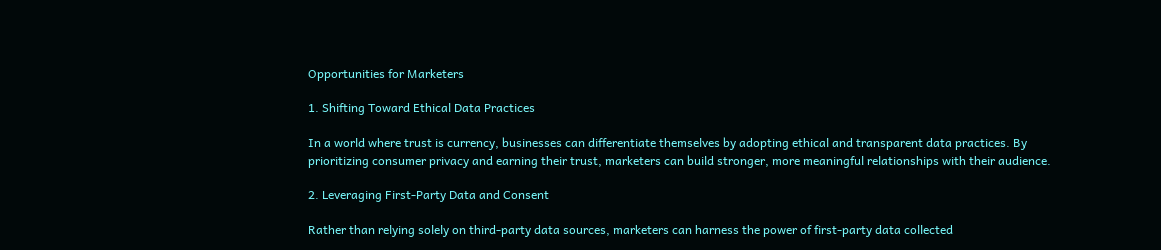Opportunities for Marketers

1. Shifting Toward Ethical Data Practices

In a world where trust is currency, businesses can differentiate themselves by adopting ethical and transparent data practices. By prioritizing consumer privacy and earning their trust, marketers can build stronger, more meaningful relationships with their audience.

2. Leveraging First-Party Data and Consent

Rather than relying solely on third-party data sources, marketers can harness the power of first-party data collected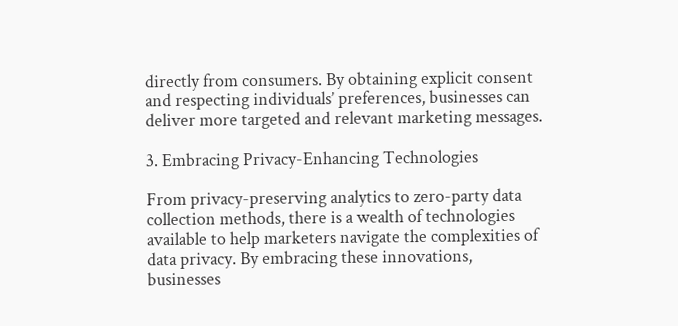directly from consumers. By obtaining explicit consent and respecting individuals’ preferences, businesses can deliver more targeted and relevant marketing messages.

3. Embracing Privacy-Enhancing Technologies

From privacy-preserving analytics to zero-party data collection methods, there is a wealth of technologies available to help marketers navigate the complexities of data privacy. By embracing these innovations, businesses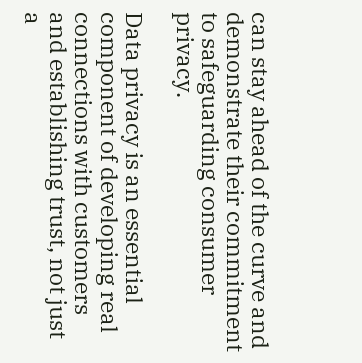can stay ahead of the curve and demonstrate their commitment to safeguarding consumer privacy.

Data privacy is an essential component of developing real connections with customers and establishing trust, not just a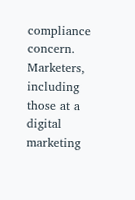compliance concern. Marketers, including those at a digital marketing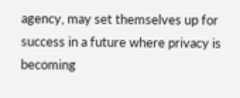agency, may set themselves up for success in a future where privacy is becoming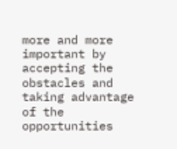more and more important by accepting the obstacles and taking advantage of the opportunities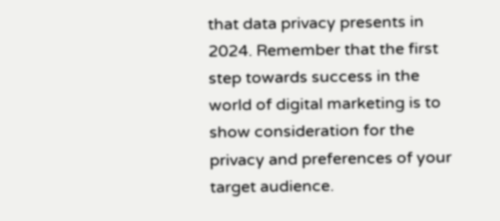that data privacy presents in 2024. Remember that the first step towards success in the world of digital marketing is to show consideration for the privacy and preferences of your target audience.